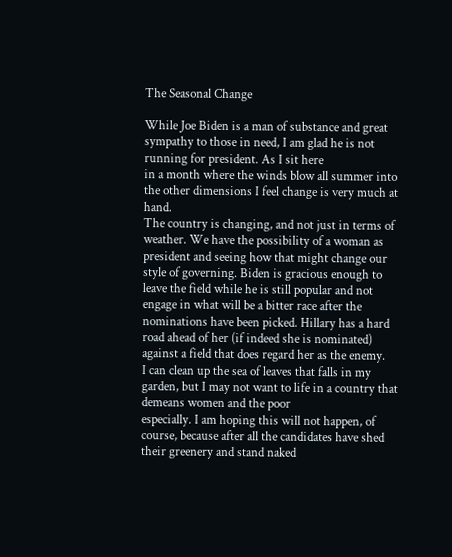The Seasonal Change

While Joe Biden is a man of substance and great sympathy to those in need, I am glad he is not running for president. As I sit here
in a month where the winds blow all summer into the other dimensions I feel change is very much at hand.
The country is changing, and not just in terms of weather. We have the possibility of a woman as president and seeing how that might change our style of governing. Biden is gracious enough to
leave the field while he is still popular and not engage in what will be a bitter race after the nominations have been picked. Hillary has a hard road ahead of her (if indeed she is nominated)
against a field that does regard her as the enemy.
I can clean up the sea of leaves that falls in my garden, but I may not want to life in a country that demeans women and the poor
especially. I am hoping this will not happen, of course, because after all the candidates have shed their greenery and stand naked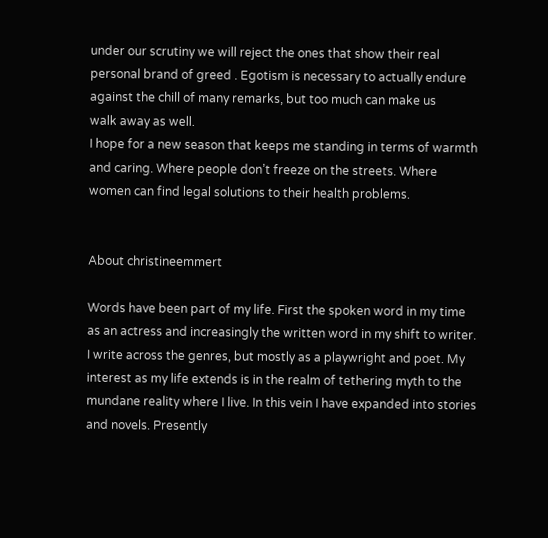under our scrutiny we will reject the ones that show their real
personal brand of greed . Egotism is necessary to actually endure against the chill of many remarks, but too much can make us
walk away as well.
I hope for a new season that keeps me standing in terms of warmth and caring. Where people don’t freeze on the streets. Where women can find legal solutions to their health problems.


About christineemmert

Words have been part of my life. First the spoken word in my time as an actress and increasingly the written word in my shift to writer. I write across the genres, but mostly as a playwright and poet. My interest as my life extends is in the realm of tethering myth to the mundane reality where I live. In this vein I have expanded into stories and novels. Presently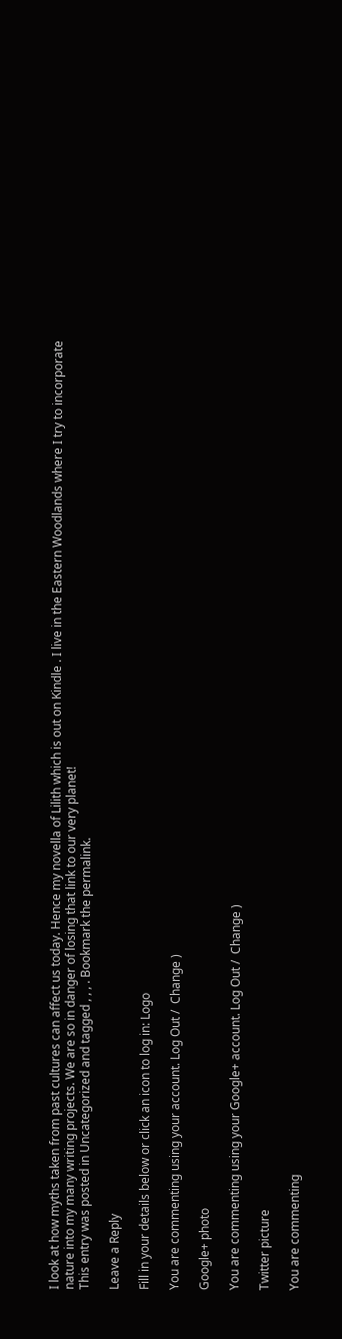I look at how myths taken from past cultures can affect us today. Hence my novella of Lilith which is out on Kindle . I live in the Eastern Woodlands where I try to incorporate nature into my many writing projects. We are so in danger of losing that link to our very planet!
This entry was posted in Uncategorized and tagged , , , . Bookmark the permalink.

Leave a Reply

Fill in your details below or click an icon to log in: Logo

You are commenting using your account. Log Out /  Change )

Google+ photo

You are commenting using your Google+ account. Log Out /  Change )

Twitter picture

You are commenting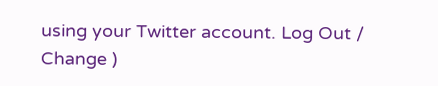using your Twitter account. Log Out /  Change )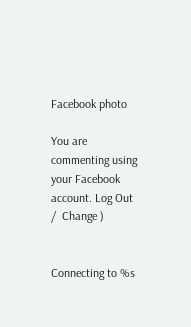Facebook photo

You are commenting using your Facebook account. Log Out /  Change )


Connecting to %s